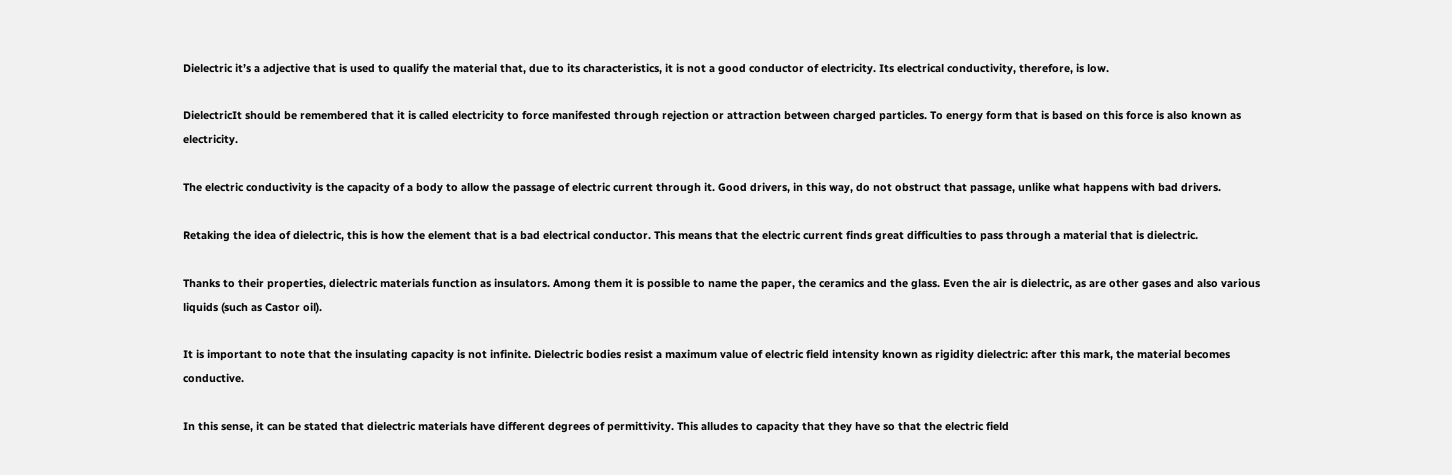Dielectric it’s a adjective that is used to qualify the material that, due to its characteristics, it is not a good conductor of electricity. Its electrical conductivity, therefore, is low.

DielectricIt should be remembered that it is called electricity to force manifested through rejection or attraction between charged particles. To energy form that is based on this force is also known as electricity.

The electric conductivity is the capacity of a body to allow the passage of electric current through it. Good drivers, in this way, do not obstruct that passage, unlike what happens with bad drivers.

Retaking the idea of dielectric, this is how the element that is a bad electrical conductor. This means that the electric current finds great difficulties to pass through a material that is dielectric.

Thanks to their properties, dielectric materials function as insulators. Among them it is possible to name the paper, the ceramics and the glass. Even the air is dielectric, as are other gases and also various liquids (such as Castor oil).

It is important to note that the insulating capacity is not infinite. Dielectric bodies resist a maximum value of electric field intensity known as rigidity dielectric: after this mark, the material becomes conductive.

In this sense, it can be stated that dielectric materials have different degrees of permittivity. This alludes to capacity that they have so that the electric field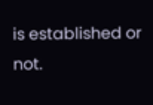is established or not.